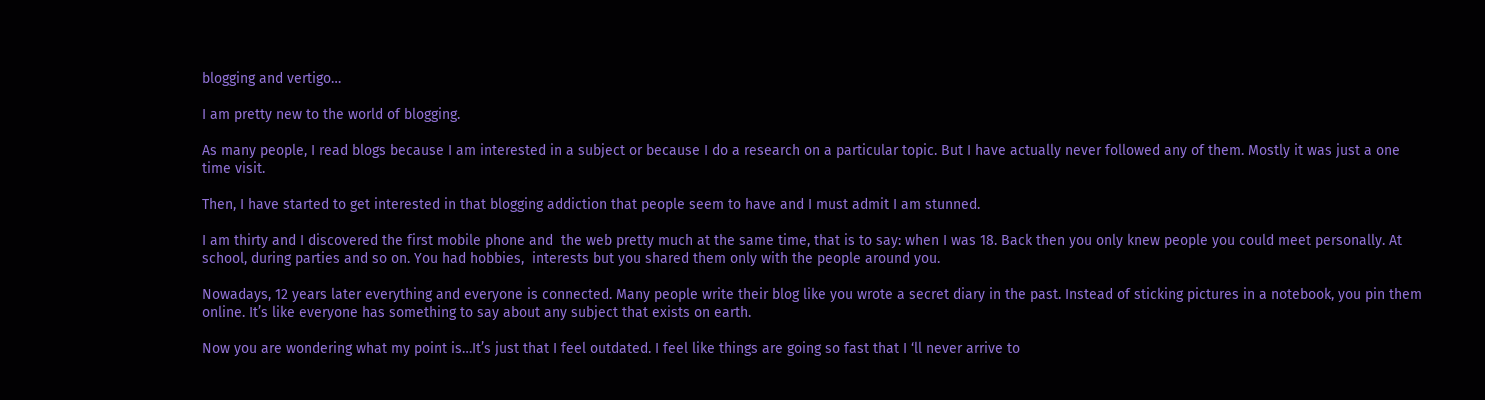blogging and vertigo…

I am pretty new to the world of blogging.

As many people, I read blogs because I am interested in a subject or because I do a research on a particular topic. But I have actually never followed any of them. Mostly it was just a one time visit.

Then, I have started to get interested in that blogging addiction that people seem to have and I must admit I am stunned.

I am thirty and I discovered the first mobile phone and  the web pretty much at the same time, that is to say: when I was 18. Back then you only knew people you could meet personally. At school, during parties and so on. You had hobbies,  interests but you shared them only with the people around you.

Nowadays, 12 years later everything and everyone is connected. Many people write their blog like you wrote a secret diary in the past. Instead of sticking pictures in a notebook, you pin them online. It’s like everyone has something to say about any subject that exists on earth.

Now you are wondering what my point is…It’s just that I feel outdated. I feel like things are going so fast that I ‘ll never arrive to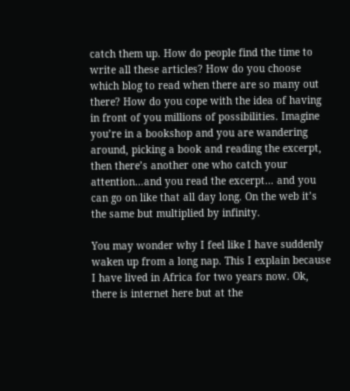catch them up. How do people find the time to write all these articles? How do you choose which blog to read when there are so many out there? How do you cope with the idea of having in front of you millions of possibilities. Imagine you’re in a bookshop and you are wandering around, picking a book and reading the excerpt, then there’s another one who catch your attention…and you read the excerpt… and you can go on like that all day long. On the web it’s the same but multiplied by infinity.

You may wonder why I feel like I have suddenly waken up from a long nap. This I explain because I have lived in Africa for two years now. Ok, there is internet here but at the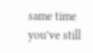same time you’ve still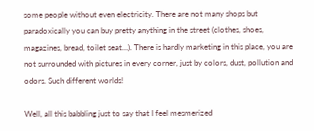some people without even electricity. There are not many shops but paradoxically you can buy pretty anything in the street (clothes, shoes, magazines, bread, toilet seat…). There is hardly marketing in this place, you are not surrounded with pictures in every corner, just by colors, dust, pollution and odors. Such different worlds!

Well, all this babbling just to say that I feel mesmerized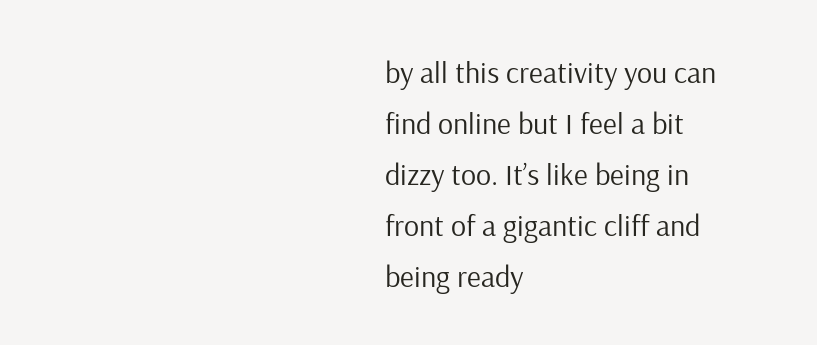by all this creativity you can find online but I feel a bit dizzy too. It’s like being in front of a gigantic cliff and being ready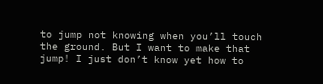to jump not knowing when you’ll touch the ground. But I want to make that jump! I just don’t know yet how to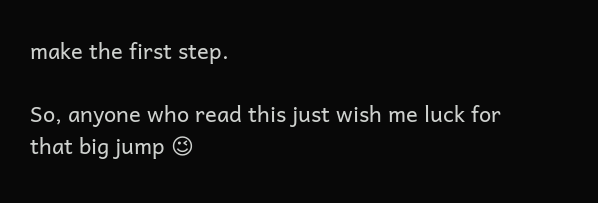make the first step.

So, anyone who read this just wish me luck for that big jump 😉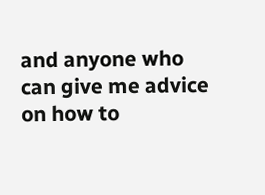and anyone who can give me advice on how to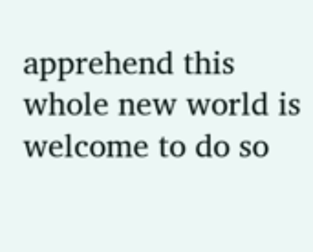apprehend this whole new world is welcome to do so